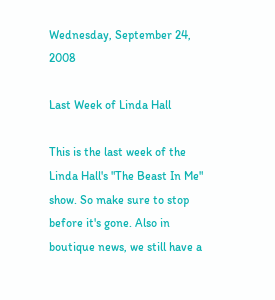Wednesday, September 24, 2008

Last Week of Linda Hall

This is the last week of the Linda Hall's "The Beast In Me" show. So make sure to stop before it's gone. Also in boutique news, we still have a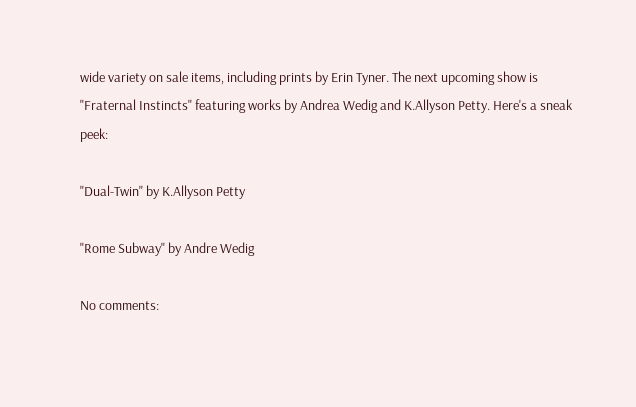wide variety on sale items, including prints by Erin Tyner. The next upcoming show is "Fraternal Instincts" featuring works by Andrea Wedig and K.Allyson Petty. Here's a sneak peek:

"Dual-Twin" by K.Allyson Petty

"Rome Subway" by Andre Wedig

No comments: